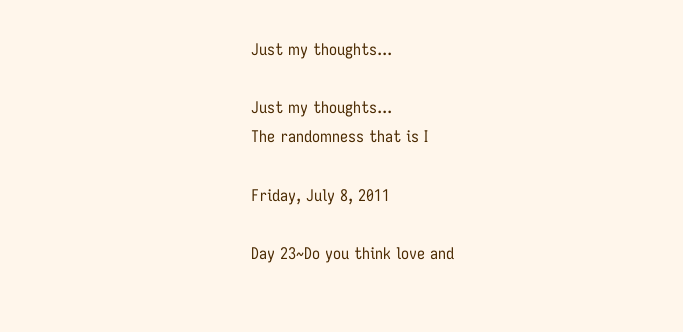Just my thoughts...

Just my thoughts...
The randomness that is I

Friday, July 8, 2011

Day 23~Do you think love and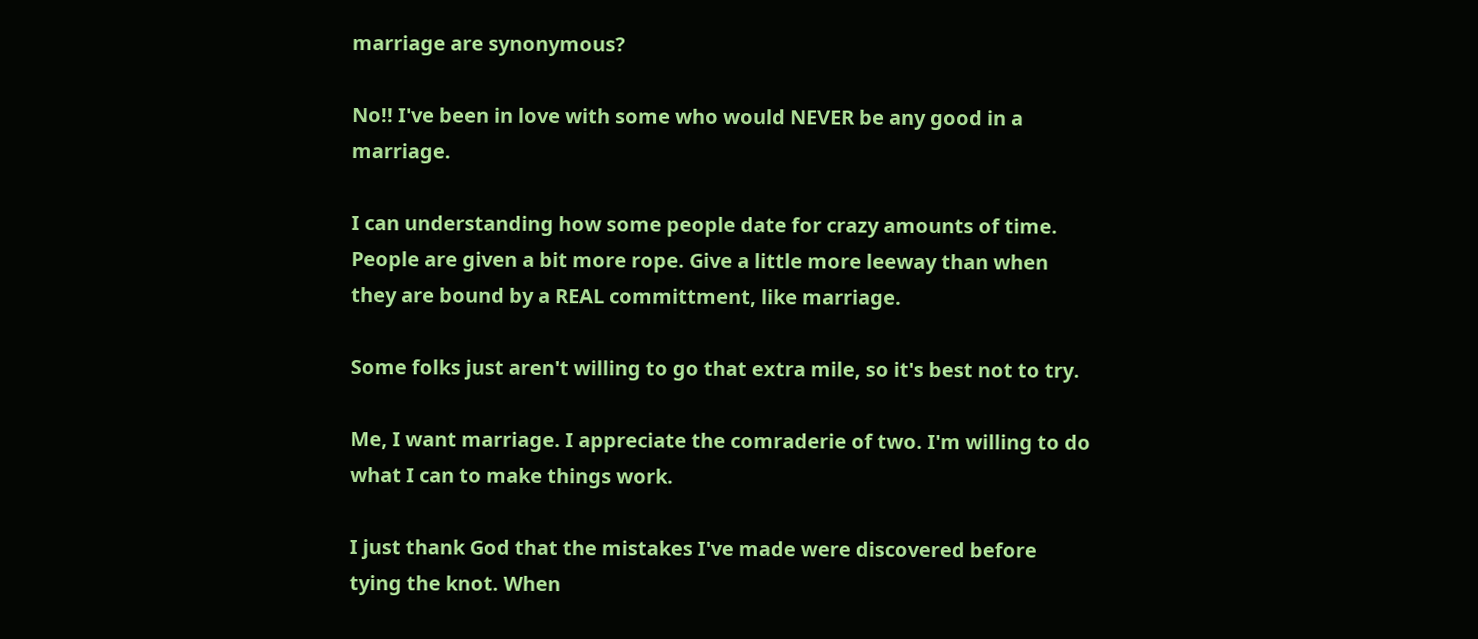marriage are synonymous?

No!! I've been in love with some who would NEVER be any good in a marriage.

I can understanding how some people date for crazy amounts of time. People are given a bit more rope. Give a little more leeway than when they are bound by a REAL committment, like marriage.

Some folks just aren't willing to go that extra mile, so it's best not to try.

Me, I want marriage. I appreciate the comraderie of two. I'm willing to do what I can to make things work.

I just thank God that the mistakes I've made were discovered before tying the knot. When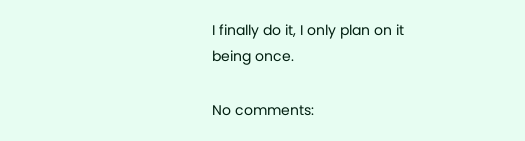I finally do it, I only plan on it being once.

No comments: